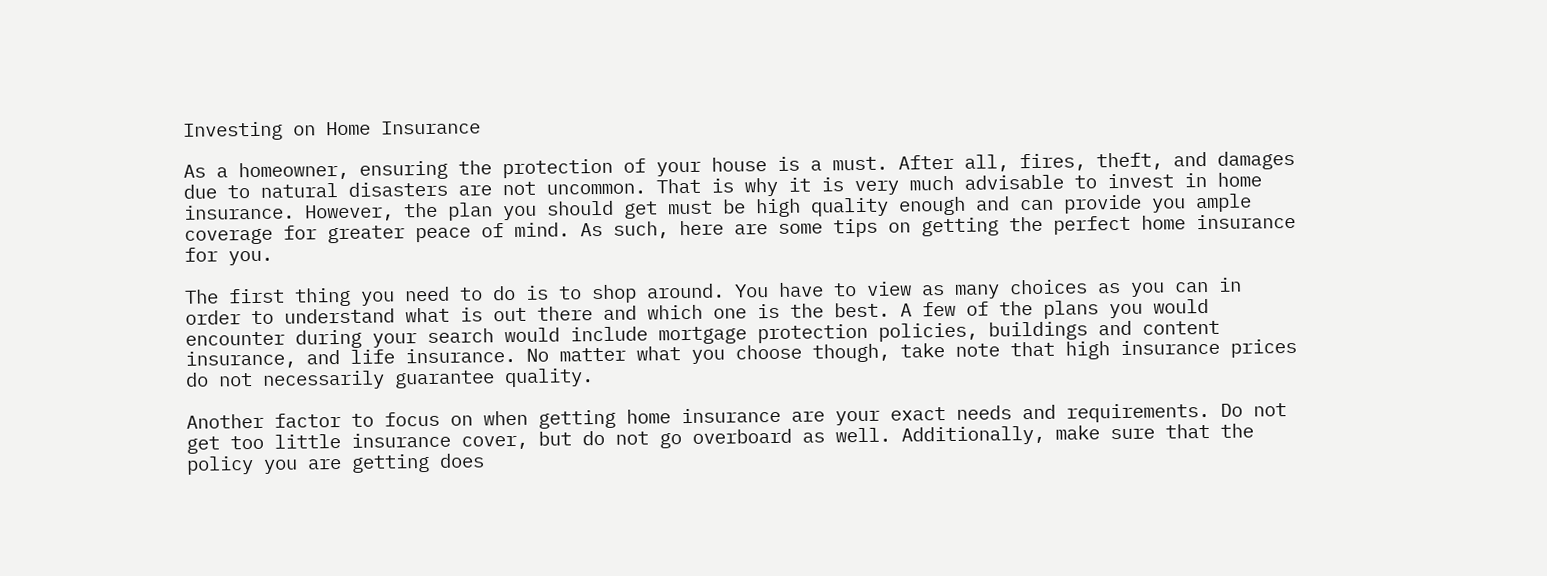Investing on Home Insurance

As a homeowner, ensuring the protection of your house is a must. After all, fires, theft, and damages due to natural disasters are not uncommon. That is why it is very much advisable to invest in home insurance. However, the plan you should get must be high quality enough and can provide you ample coverage for greater peace of mind. As such, here are some tips on getting the perfect home insurance for you.

The first thing you need to do is to shop around. You have to view as many choices as you can in order to understand what is out there and which one is the best. A few of the plans you would encounter during your search would include mortgage protection policies, buildings and content insurance, and life insurance. No matter what you choose though, take note that high insurance prices do not necessarily guarantee quality.

Another factor to focus on when getting home insurance are your exact needs and requirements. Do not get too little insurance cover, but do not go overboard as well. Additionally, make sure that the policy you are getting does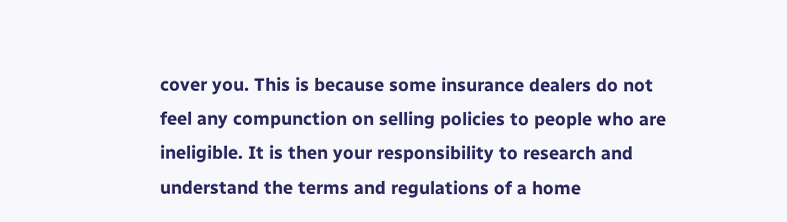cover you. This is because some insurance dealers do not feel any compunction on selling policies to people who are ineligible. It is then your responsibility to research and understand the terms and regulations of a home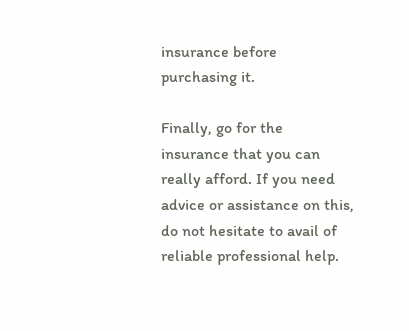insurance before purchasing it.

Finally, go for the insurance that you can really afford. If you need advice or assistance on this, do not hesitate to avail of reliable professional help.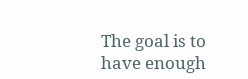The goal is to have enough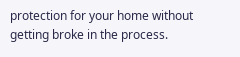protection for your home without getting broke in the process.